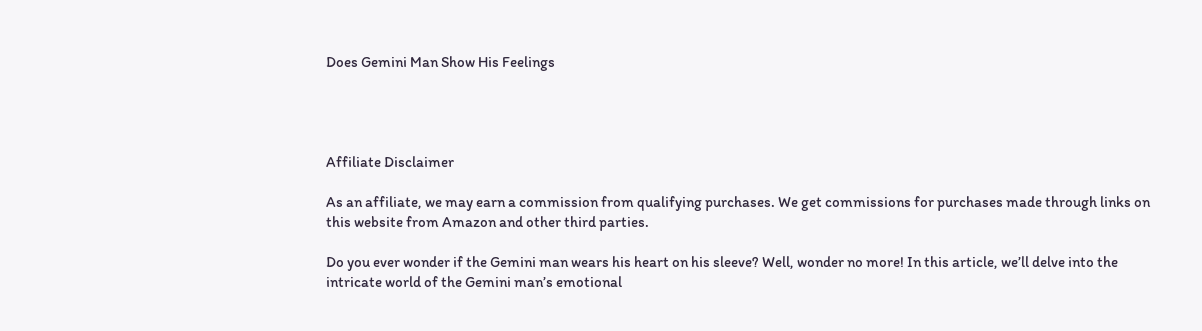Does Gemini Man Show His Feelings




Affiliate Disclaimer

As an affiliate, we may earn a commission from qualifying purchases. We get commissions for purchases made through links on this website from Amazon and other third parties.

Do you ever wonder if the Gemini man wears his heart on his sleeve? Well, wonder no more! In this article, we’ll delve into the intricate world of the Gemini man’s emotional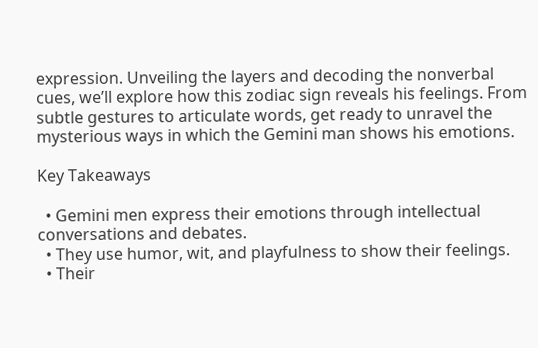expression. Unveiling the layers and decoding the nonverbal cues, we’ll explore how this zodiac sign reveals his feelings. From subtle gestures to articulate words, get ready to unravel the mysterious ways in which the Gemini man shows his emotions.

Key Takeaways

  • Gemini men express their emotions through intellectual conversations and debates.
  • They use humor, wit, and playfulness to show their feelings.
  • Their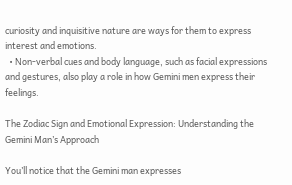curiosity and inquisitive nature are ways for them to express interest and emotions.
  • Non-verbal cues and body language, such as facial expressions and gestures, also play a role in how Gemini men express their feelings.

The Zodiac Sign and Emotional Expression: Understanding the Gemini Man’s Approach

You’ll notice that the Gemini man expresses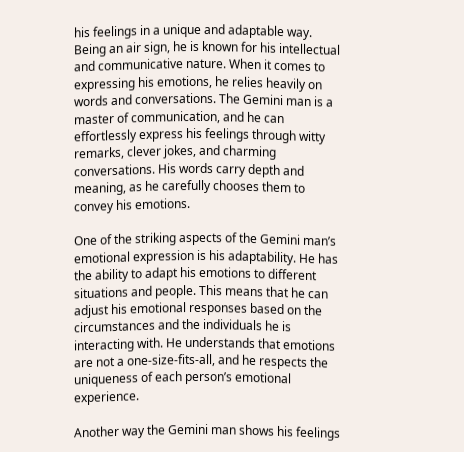his feelings in a unique and adaptable way. Being an air sign, he is known for his intellectual and communicative nature. When it comes to expressing his emotions, he relies heavily on words and conversations. The Gemini man is a master of communication, and he can effortlessly express his feelings through witty remarks, clever jokes, and charming conversations. His words carry depth and meaning, as he carefully chooses them to convey his emotions.

One of the striking aspects of the Gemini man’s emotional expression is his adaptability. He has the ability to adapt his emotions to different situations and people. This means that he can adjust his emotional responses based on the circumstances and the individuals he is interacting with. He understands that emotions are not a one-size-fits-all, and he respects the uniqueness of each person’s emotional experience.

Another way the Gemini man shows his feelings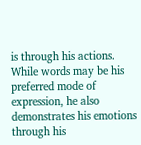is through his actions. While words may be his preferred mode of expression, he also demonstrates his emotions through his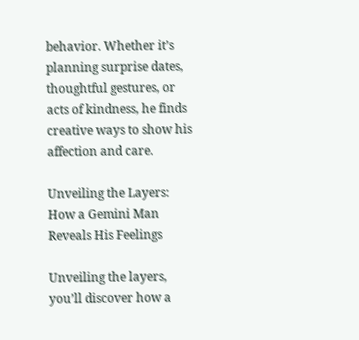behavior. Whether it’s planning surprise dates, thoughtful gestures, or acts of kindness, he finds creative ways to show his affection and care.

Unveiling the Layers: How a Gemini Man Reveals His Feelings

Unveiling the layers, you’ll discover how a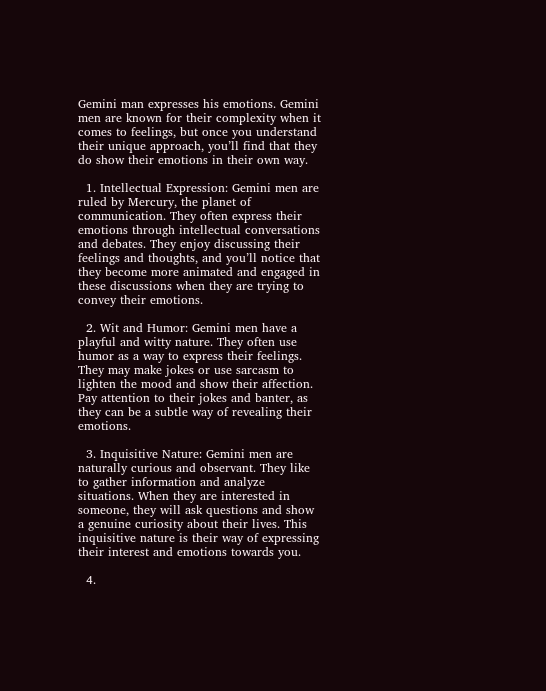Gemini man expresses his emotions. Gemini men are known for their complexity when it comes to feelings, but once you understand their unique approach, you’ll find that they do show their emotions in their own way.

  1. Intellectual Expression: Gemini men are ruled by Mercury, the planet of communication. They often express their emotions through intellectual conversations and debates. They enjoy discussing their feelings and thoughts, and you’ll notice that they become more animated and engaged in these discussions when they are trying to convey their emotions.

  2. Wit and Humor: Gemini men have a playful and witty nature. They often use humor as a way to express their feelings. They may make jokes or use sarcasm to lighten the mood and show their affection. Pay attention to their jokes and banter, as they can be a subtle way of revealing their emotions.

  3. Inquisitive Nature: Gemini men are naturally curious and observant. They like to gather information and analyze situations. When they are interested in someone, they will ask questions and show a genuine curiosity about their lives. This inquisitive nature is their way of expressing their interest and emotions towards you.

  4.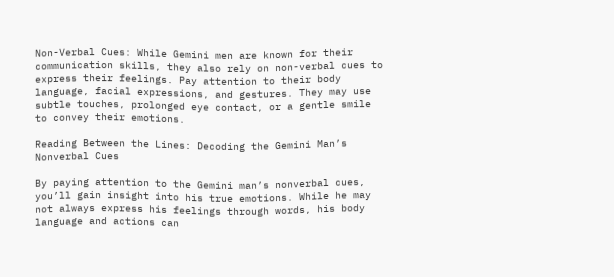Non-Verbal Cues: While Gemini men are known for their communication skills, they also rely on non-verbal cues to express their feelings. Pay attention to their body language, facial expressions, and gestures. They may use subtle touches, prolonged eye contact, or a gentle smile to convey their emotions.

Reading Between the Lines: Decoding the Gemini Man’s Nonverbal Cues

By paying attention to the Gemini man’s nonverbal cues, you’ll gain insight into his true emotions. While he may not always express his feelings through words, his body language and actions can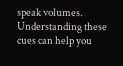speak volumes. Understanding these cues can help you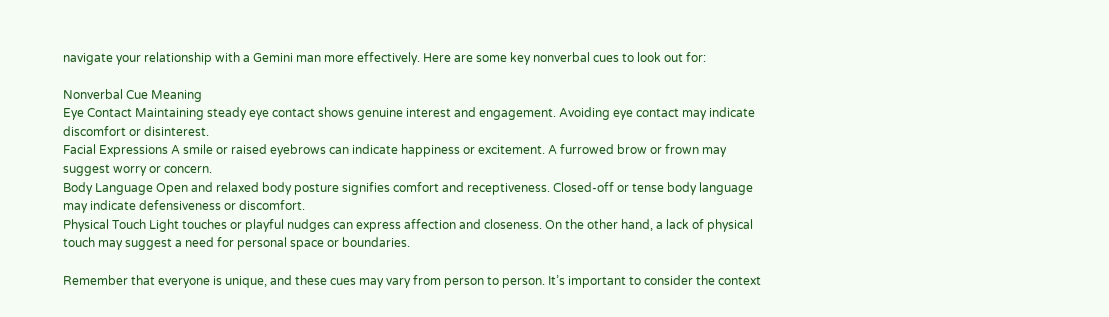navigate your relationship with a Gemini man more effectively. Here are some key nonverbal cues to look out for:

Nonverbal Cue Meaning
Eye Contact Maintaining steady eye contact shows genuine interest and engagement. Avoiding eye contact may indicate discomfort or disinterest.
Facial Expressions A smile or raised eyebrows can indicate happiness or excitement. A furrowed brow or frown may suggest worry or concern.
Body Language Open and relaxed body posture signifies comfort and receptiveness. Closed-off or tense body language may indicate defensiveness or discomfort.
Physical Touch Light touches or playful nudges can express affection and closeness. On the other hand, a lack of physical touch may suggest a need for personal space or boundaries.

Remember that everyone is unique, and these cues may vary from person to person. It’s important to consider the context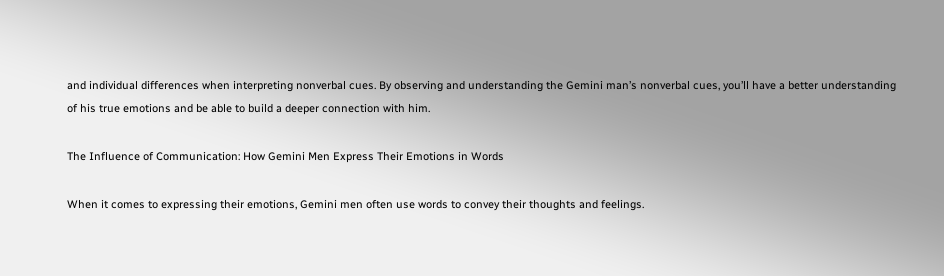and individual differences when interpreting nonverbal cues. By observing and understanding the Gemini man’s nonverbal cues, you’ll have a better understanding of his true emotions and be able to build a deeper connection with him.

The Influence of Communication: How Gemini Men Express Their Emotions in Words

When it comes to expressing their emotions, Gemini men often use words to convey their thoughts and feelings.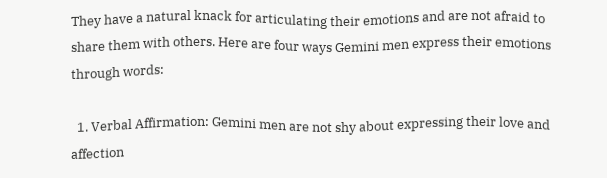They have a natural knack for articulating their emotions and are not afraid to share them with others. Here are four ways Gemini men express their emotions through words:

  1. Verbal Affirmation: Gemini men are not shy about expressing their love and affection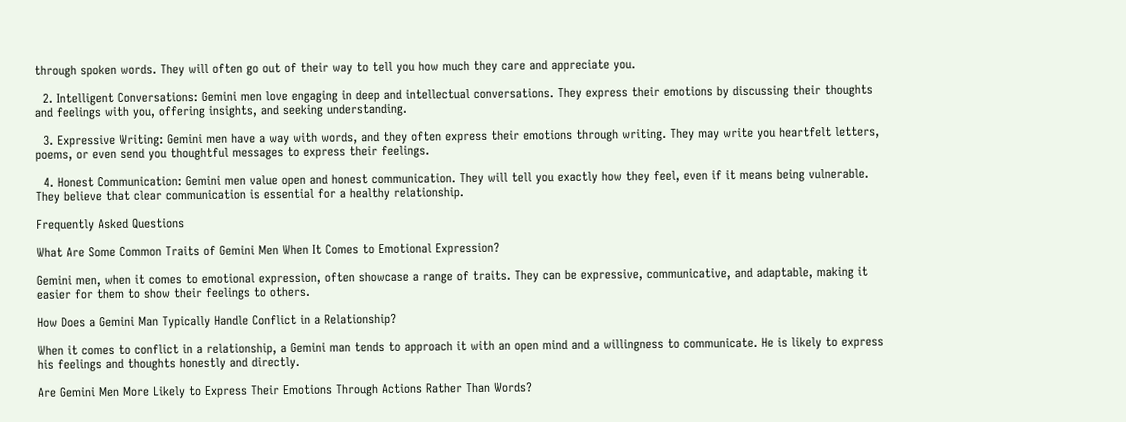through spoken words. They will often go out of their way to tell you how much they care and appreciate you.

  2. Intelligent Conversations: Gemini men love engaging in deep and intellectual conversations. They express their emotions by discussing their thoughts and feelings with you, offering insights, and seeking understanding.

  3. Expressive Writing: Gemini men have a way with words, and they often express their emotions through writing. They may write you heartfelt letters, poems, or even send you thoughtful messages to express their feelings.

  4. Honest Communication: Gemini men value open and honest communication. They will tell you exactly how they feel, even if it means being vulnerable. They believe that clear communication is essential for a healthy relationship.

Frequently Asked Questions

What Are Some Common Traits of Gemini Men When It Comes to Emotional Expression?

Gemini men, when it comes to emotional expression, often showcase a range of traits. They can be expressive, communicative, and adaptable, making it easier for them to show their feelings to others.

How Does a Gemini Man Typically Handle Conflict in a Relationship?

When it comes to conflict in a relationship, a Gemini man tends to approach it with an open mind and a willingness to communicate. He is likely to express his feelings and thoughts honestly and directly.

Are Gemini Men More Likely to Express Their Emotions Through Actions Rather Than Words?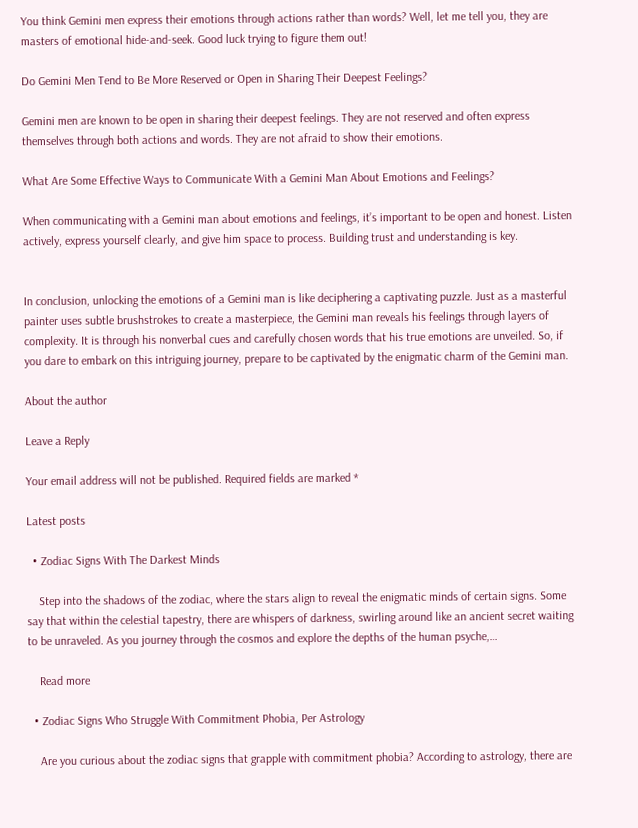You think Gemini men express their emotions through actions rather than words? Well, let me tell you, they are masters of emotional hide-and-seek. Good luck trying to figure them out!

Do Gemini Men Tend to Be More Reserved or Open in Sharing Their Deepest Feelings?

Gemini men are known to be open in sharing their deepest feelings. They are not reserved and often express themselves through both actions and words. They are not afraid to show their emotions.

What Are Some Effective Ways to Communicate With a Gemini Man About Emotions and Feelings?

When communicating with a Gemini man about emotions and feelings, it’s important to be open and honest. Listen actively, express yourself clearly, and give him space to process. Building trust and understanding is key.


In conclusion, unlocking the emotions of a Gemini man is like deciphering a captivating puzzle. Just as a masterful painter uses subtle brushstrokes to create a masterpiece, the Gemini man reveals his feelings through layers of complexity. It is through his nonverbal cues and carefully chosen words that his true emotions are unveiled. So, if you dare to embark on this intriguing journey, prepare to be captivated by the enigmatic charm of the Gemini man.

About the author

Leave a Reply

Your email address will not be published. Required fields are marked *

Latest posts

  • Zodiac Signs With The Darkest Minds

    Step into the shadows of the zodiac, where the stars align to reveal the enigmatic minds of certain signs. Some say that within the celestial tapestry, there are whispers of darkness, swirling around like an ancient secret waiting to be unraveled. As you journey through the cosmos and explore the depths of the human psyche,…

    Read more

  • Zodiac Signs Who Struggle With Commitment Phobia, Per Astrology

    Are you curious about the zodiac signs that grapple with commitment phobia? According to astrology, there are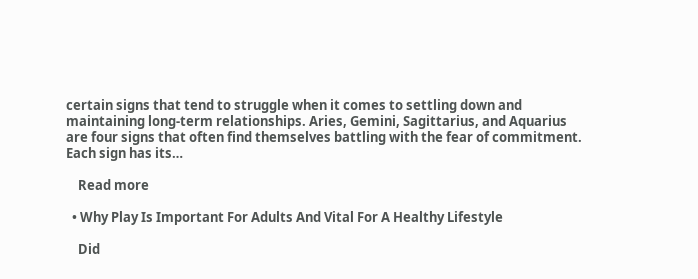certain signs that tend to struggle when it comes to settling down and maintaining long-term relationships. Aries, Gemini, Sagittarius, and Aquarius are four signs that often find themselves battling with the fear of commitment. Each sign has its…

    Read more

  • Why Play Is Important For Adults And Vital For A Healthy Lifestyle

    Did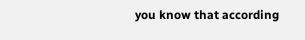you know that according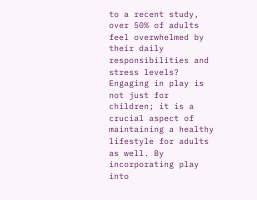to a recent study, over 50% of adults feel overwhelmed by their daily responsibilities and stress levels? Engaging in play is not just for children; it is a crucial aspect of maintaining a healthy lifestyle for adults as well. By incorporating play into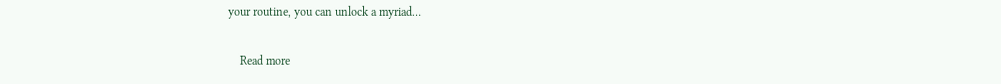your routine, you can unlock a myriad…

    Read more